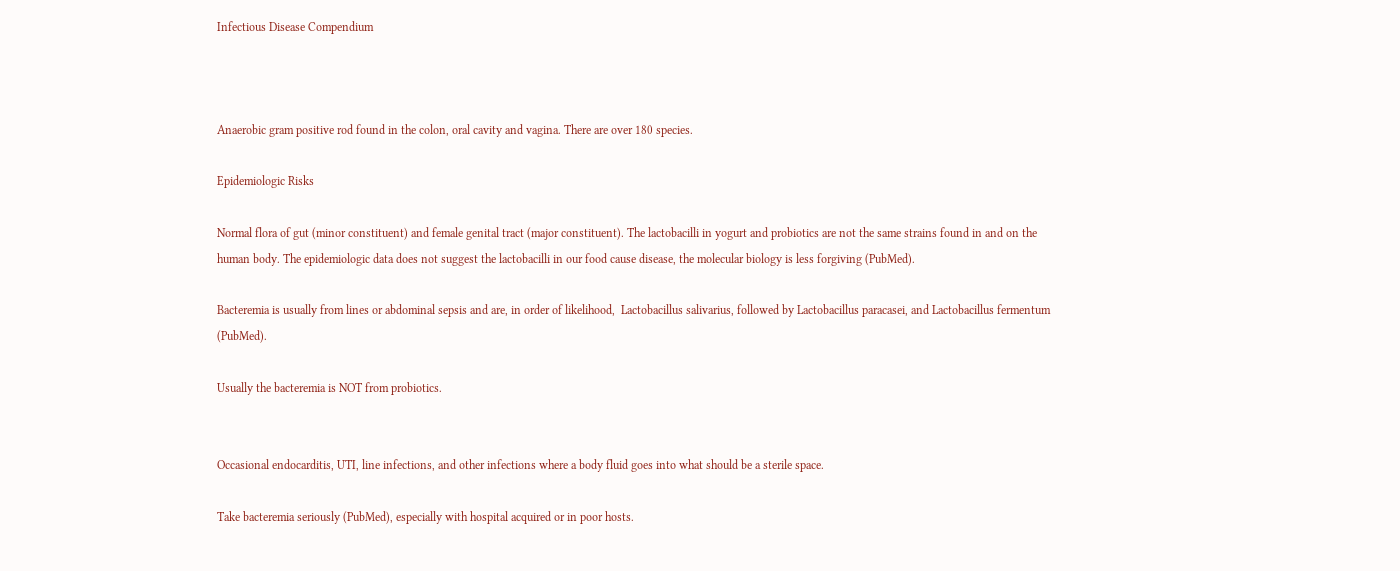Infectious Disease Compendium



Anaerobic gram positive rod found in the colon, oral cavity and vagina. There are over 180 species.

Epidemiologic Risks

Normal flora of gut (minor constituent) and female genital tract (major constituent). The lactobacilli in yogurt and probiotics are not the same strains found in and on the human body. The epidemiologic data does not suggest the lactobacilli in our food cause disease, the molecular biology is less forgiving (PubMed).

Bacteremia is usually from lines or abdominal sepsis and are, in order of likelihood,  Lactobacillus salivarius, followed by Lactobacillus paracasei, and Lactobacillus fermentum (PubMed).

Usually the bacteremia is NOT from probiotics.


Occasional endocarditis, UTI, line infections, and other infections where a body fluid goes into what should be a sterile space.

Take bacteremia seriously (PubMed), especially with hospital acquired or in poor hosts.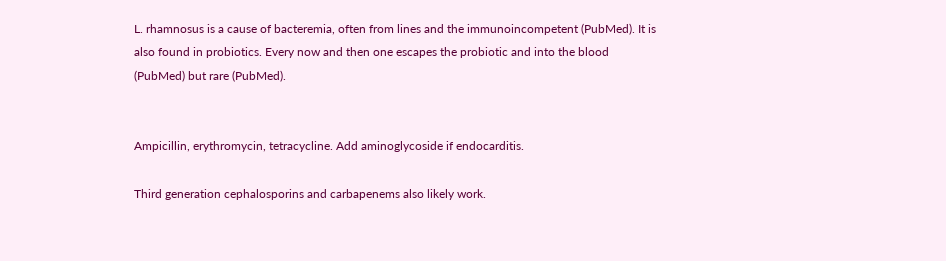L. rhamnosus is a cause of bacteremia, often from lines and the immunoincompetent (PubMed). It is also found in probiotics. Every now and then one escapes the probiotic and into the blood (PubMed) but rare (PubMed).


Ampicillin, erythromycin, tetracycline. Add aminoglycoside if endocarditis.

Third generation cephalosporins and carbapenems also likely work.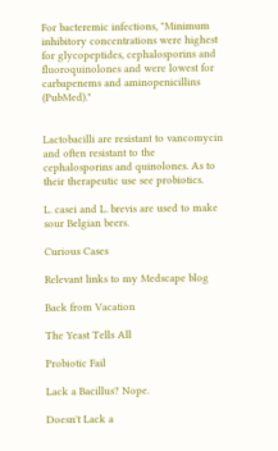For bacteremic infections, "Minimum inhibitory concentrations were highest for glycopeptides, cephalosporins and fluoroquinolones and were lowest for carbapenems and aminopenicillins (PubMed)."


Lactobacilli are resistant to vancomycin and often resistant to the cephalosporins and quinolones. As to their therapeutic use see probiotics.

L. casei and L. brevis are used to make sour Belgian beers.

Curious Cases

Relevant links to my Medscape blog

Back from Vacation

The Yeast Tells All

Probiotic Fail

Lack a Bacillus? Nope.

Doesn't Lack a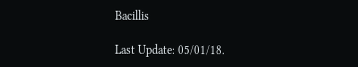Bacillis

Last Update: 05/01/18.